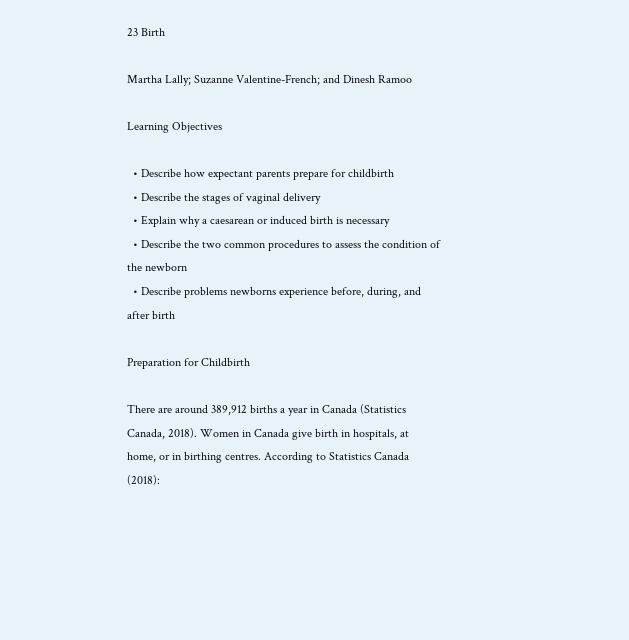23 Birth

Martha Lally; Suzanne Valentine-French; and Dinesh Ramoo

Learning Objectives

  • Describe how expectant parents prepare for childbirth
  • Describe the stages of vaginal delivery
  • Explain why a caesarean or induced birth is necessary
  • Describe the two common procedures to assess the condition of the newborn
  • Describe problems newborns experience before, during, and after birth

Preparation for Childbirth

There are around 389,912 births a year in Canada (Statistics Canada, 2018). Women in Canada give birth in hospitals, at home, or in birthing centres. According to Statistics Canada (2018):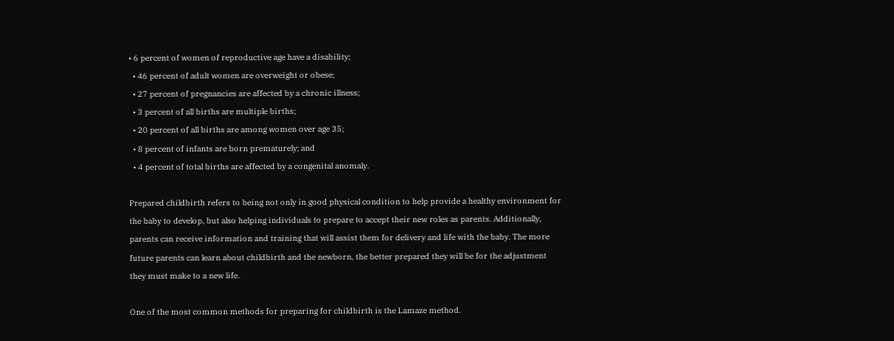• 6 percent of women of reproductive age have a disability;
  • 46 percent of adult women are overweight or obese;
  • 27 percent of pregnancies are affected by a chronic illness;
  • 3 percent of all births are multiple births;
  • 20 percent of all births are among women over age 35;
  • 8 percent of infants are born prematurely; and
  • 4 percent of total births are affected by a congenital anomaly.

Prepared childbirth refers to being not only in good physical condition to help provide a healthy environment for the baby to develop, but also helping individuals to prepare to accept their new roles as parents. Additionally, parents can receive information and training that will assist them for delivery and life with the baby. The more future parents can learn about childbirth and the newborn, the better prepared they will be for the adjustment they must make to a new life.

One of the most common methods for preparing for childbirth is the Lamaze method.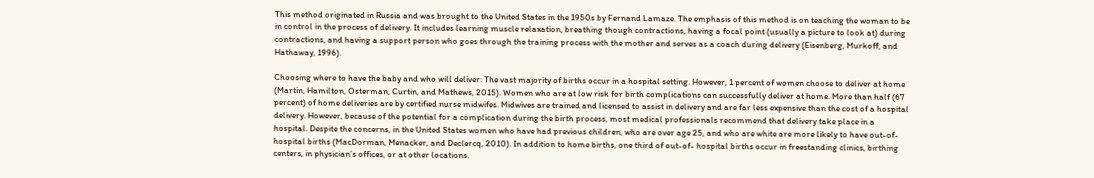This method originated in Russia and was brought to the United States in the 1950s by Fernand Lamaze. The emphasis of this method is on teaching the woman to be in control in the process of delivery. It includes learning muscle relaxation, breathing though contractions, having a focal point (usually a picture to look at) during contractions, and having a support person who goes through the training process with the mother and serves as a coach during delivery (Eisenberg, Murkoff, and Hathaway, 1996).

Choosing where to have the baby and who will deliver: The vast majority of births occur in a hospital setting. However, 1 percent of women choose to deliver at home (Martin, Hamilton, Osterman, Curtin, and Mathews, 2015). Women who are at low risk for birth complications can successfully deliver at home. More than half (67 percent) of home deliveries are by certified nurse midwifes. Midwives are trained and licensed to assist in delivery and are far less expensive than the cost of a hospital delivery. However, because of the potential for a complication during the birth process, most medical professionals recommend that delivery take place in a hospital. Despite the concerns, in the United States women who have had previous children, who are over age 25, and who are white are more likely to have out-of-hospital births (MacDorman, Menacker, and Declercq, 2010). In addition to home births, one third of out-of- hospital births occur in freestanding clinics, birthing centers, in physician’s offices, or at other locations.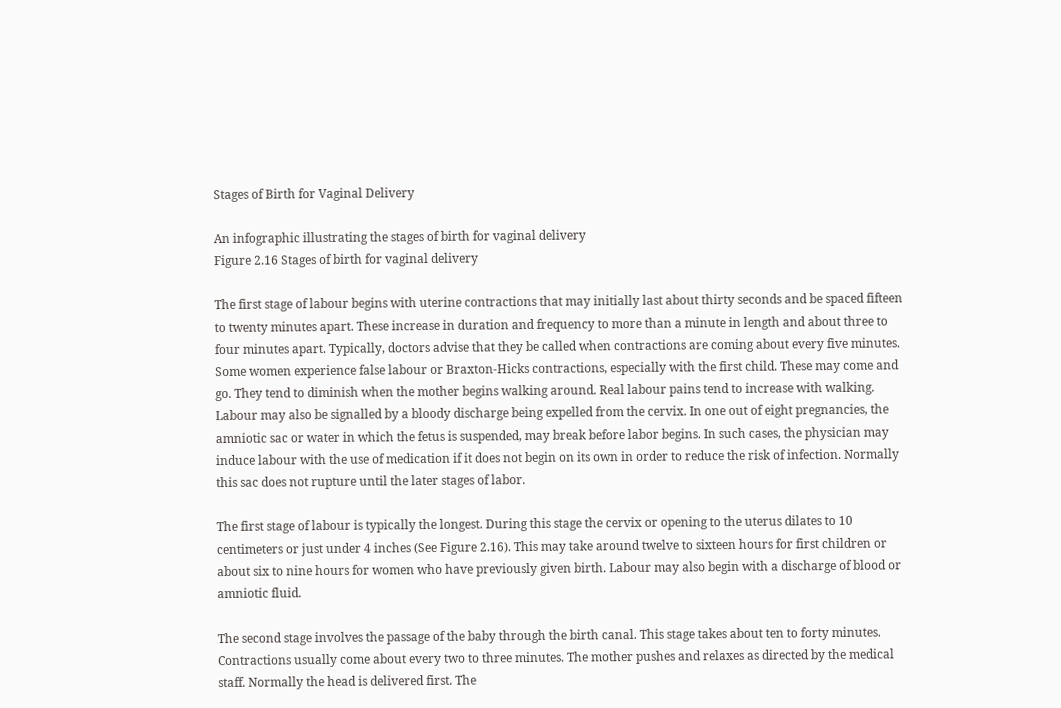Stages of Birth for Vaginal Delivery

An infographic illustrating the stages of birth for vaginal delivery
Figure 2.16 Stages of birth for vaginal delivery

The first stage of labour begins with uterine contractions that may initially last about thirty seconds and be spaced fifteen to twenty minutes apart. These increase in duration and frequency to more than a minute in length and about three to four minutes apart. Typically, doctors advise that they be called when contractions are coming about every five minutes. Some women experience false labour or Braxton-Hicks contractions, especially with the first child. These may come and go. They tend to diminish when the mother begins walking around. Real labour pains tend to increase with walking. Labour may also be signalled by a bloody discharge being expelled from the cervix. In one out of eight pregnancies, the amniotic sac or water in which the fetus is suspended, may break before labor begins. In such cases, the physician may induce labour with the use of medication if it does not begin on its own in order to reduce the risk of infection. Normally this sac does not rupture until the later stages of labor.

The first stage of labour is typically the longest. During this stage the cervix or opening to the uterus dilates to 10 centimeters or just under 4 inches (See Figure 2.16). This may take around twelve to sixteen hours for first children or about six to nine hours for women who have previously given birth. Labour may also begin with a discharge of blood or amniotic fluid.

The second stage involves the passage of the baby through the birth canal. This stage takes about ten to forty minutes. Contractions usually come about every two to three minutes. The mother pushes and relaxes as directed by the medical staff. Normally the head is delivered first. The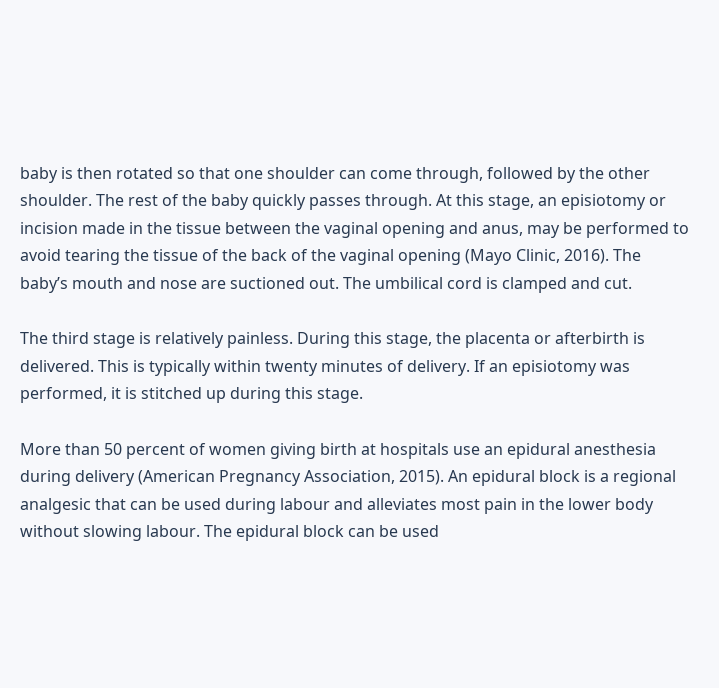baby is then rotated so that one shoulder can come through, followed by the other shoulder. The rest of the baby quickly passes through. At this stage, an episiotomy or incision made in the tissue between the vaginal opening and anus, may be performed to avoid tearing the tissue of the back of the vaginal opening (Mayo Clinic, 2016). The baby’s mouth and nose are suctioned out. The umbilical cord is clamped and cut.

The third stage is relatively painless. During this stage, the placenta or afterbirth is delivered. This is typically within twenty minutes of delivery. If an episiotomy was performed, it is stitched up during this stage.

More than 50 percent of women giving birth at hospitals use an epidural anesthesia during delivery (American Pregnancy Association, 2015). An epidural block is a regional analgesic that can be used during labour and alleviates most pain in the lower body without slowing labour. The epidural block can be used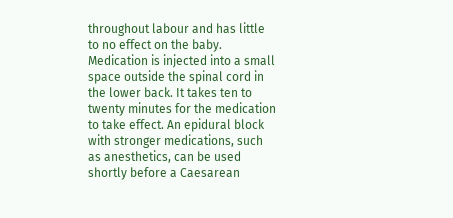throughout labour and has little to no effect on the baby. Medication is injected into a small space outside the spinal cord in the lower back. It takes ten to twenty minutes for the medication to take effect. An epidural block with stronger medications, such as anesthetics, can be used shortly before a Caesarean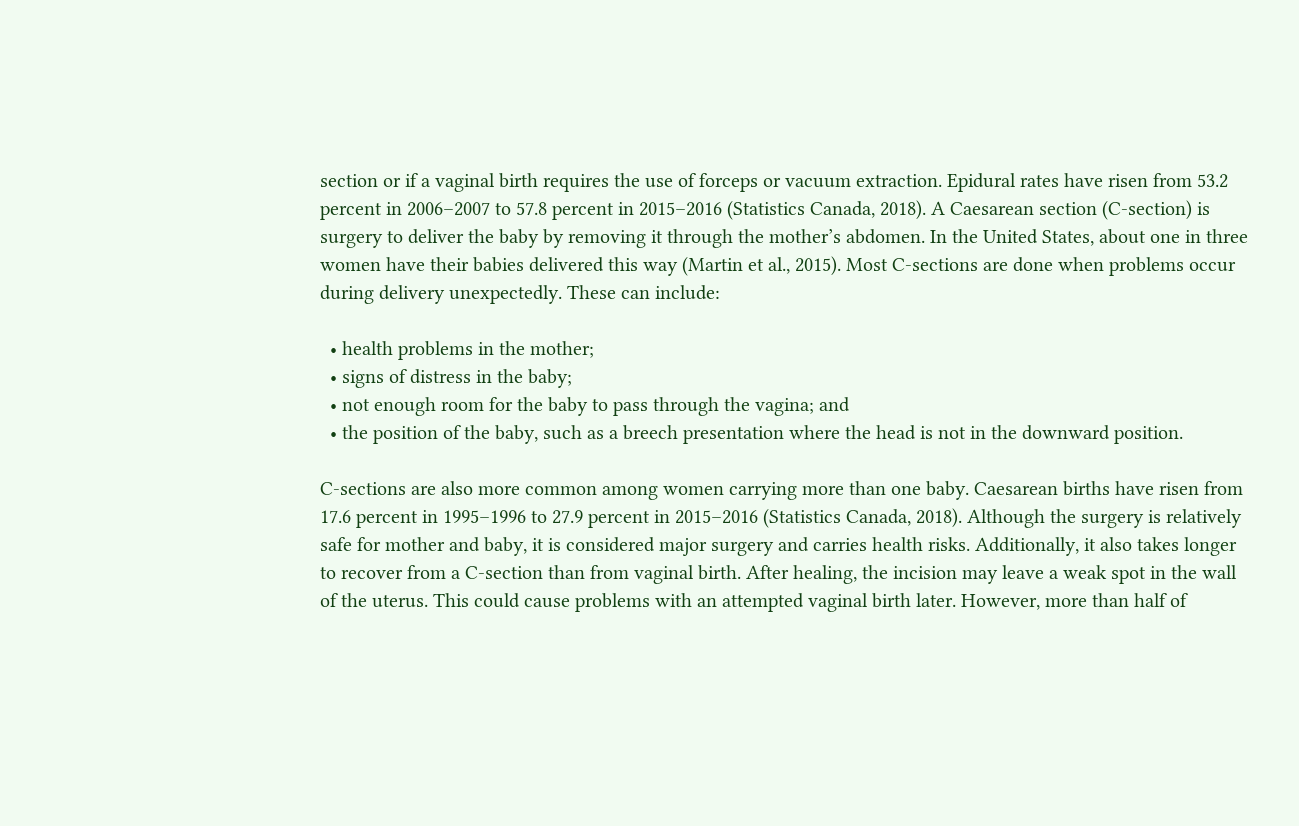section or if a vaginal birth requires the use of forceps or vacuum extraction. Epidural rates have risen from 53.2 percent in 2006–2007 to 57.8 percent in 2015–2016 (Statistics Canada, 2018). A Caesarean section (C-section) is surgery to deliver the baby by removing it through the mother’s abdomen. In the United States, about one in three women have their babies delivered this way (Martin et al., 2015). Most C-sections are done when problems occur during delivery unexpectedly. These can include:

  • health problems in the mother;
  • signs of distress in the baby;
  • not enough room for the baby to pass through the vagina; and
  • the position of the baby, such as a breech presentation where the head is not in the downward position.

C-sections are also more common among women carrying more than one baby. Caesarean births have risen from 17.6 percent in 1995–1996 to 27.9 percent in 2015–2016 (Statistics Canada, 2018). Although the surgery is relatively safe for mother and baby, it is considered major surgery and carries health risks. Additionally, it also takes longer to recover from a C-section than from vaginal birth. After healing, the incision may leave a weak spot in the wall of the uterus. This could cause problems with an attempted vaginal birth later. However, more than half of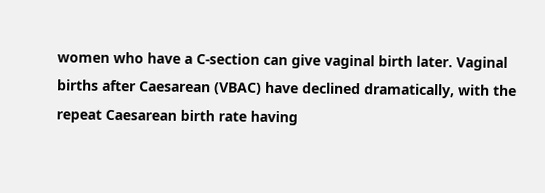women who have a C-section can give vaginal birth later. Vaginal births after Caesarean (VBAC) have declined dramatically, with the repeat Caesarean birth rate having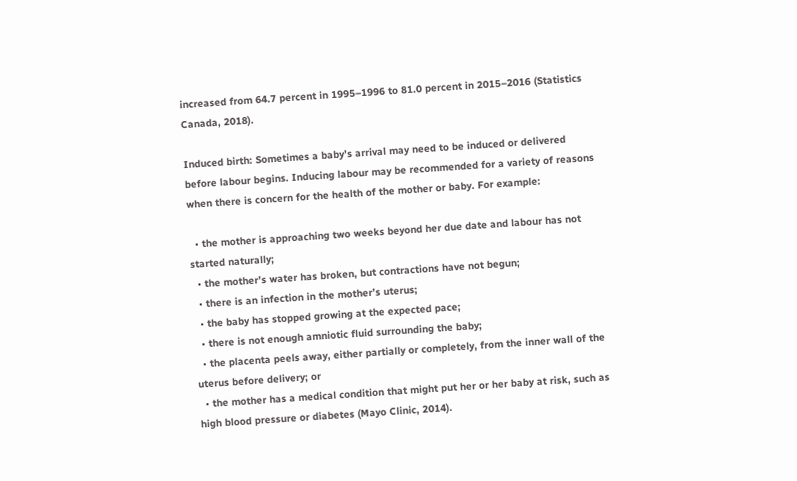increased from 64.7 percent in 1995–1996 to 81.0 percent in 2015–2016 (Statistics Canada, 2018).

Induced birth: Sometimes a baby’s arrival may need to be induced or delivered before labour begins. Inducing labour may be recommended for a variety of reasons when there is concern for the health of the mother or baby. For example:

  • the mother is approaching two weeks beyond her due date and labour has not started naturally;
  • the mother’s water has broken, but contractions have not begun;
  • there is an infection in the mother’s uterus;
  • the baby has stopped growing at the expected pace;
  • there is not enough amniotic fluid surrounding the baby;
  • the placenta peels away, either partially or completely, from the inner wall of the uterus before delivery; or
  • the mother has a medical condition that might put her or her baby at risk, such as high blood pressure or diabetes (Mayo Clinic, 2014).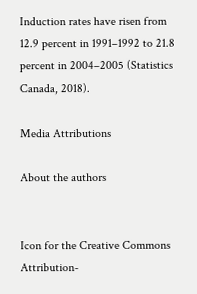Induction rates have risen from 12.9 percent in 1991–1992 to 21.8 percent in 2004–2005 (Statistics Canada, 2018).

Media Attributions

About the authors


Icon for the Creative Commons Attribution-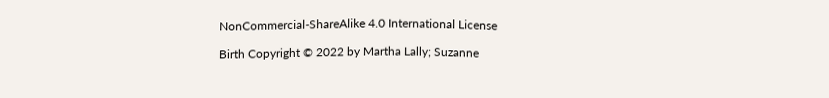NonCommercial-ShareAlike 4.0 International License

Birth Copyright © 2022 by Martha Lally; Suzanne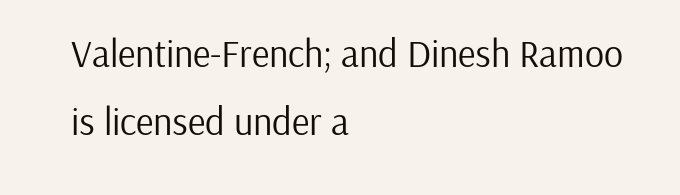Valentine-French; and Dinesh Ramoo is licensed under a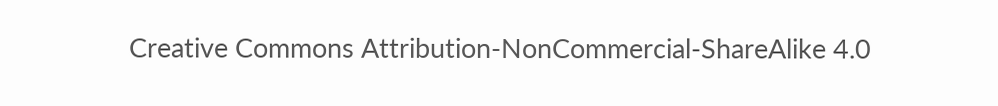Creative Commons Attribution-NonCommercial-ShareAlike 4.0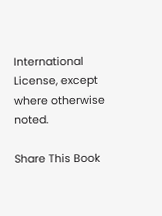International License, except where otherwise noted.

Share This Book